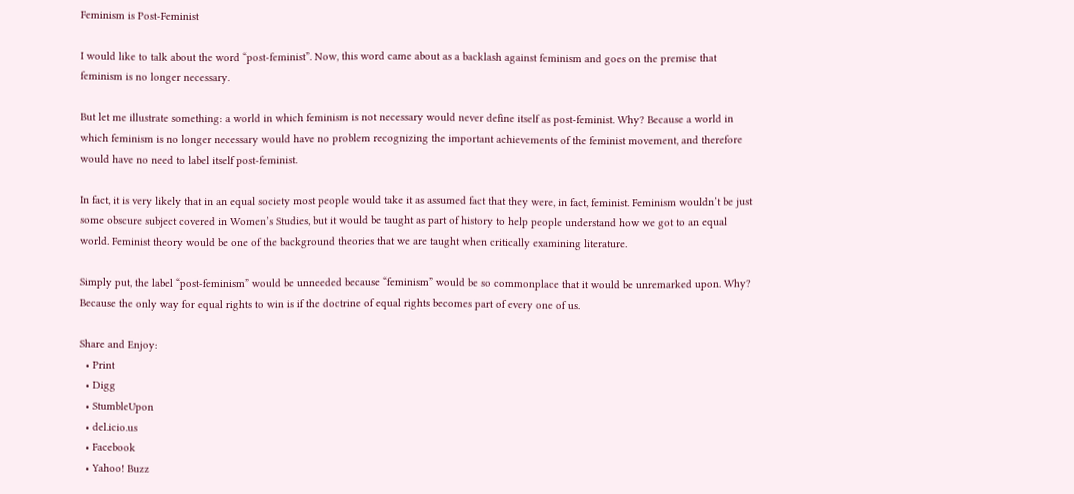Feminism is Post-Feminist

I would like to talk about the word “post-feminist”. Now, this word came about as a backlash against feminism and goes on the premise that feminism is no longer necessary.

But let me illustrate something: a world in which feminism is not necessary would never define itself as post-feminist. Why? Because a world in which feminism is no longer necessary would have no problem recognizing the important achievements of the feminist movement, and therefore would have no need to label itself post-feminist.

In fact, it is very likely that in an equal society most people would take it as assumed fact that they were, in fact, feminist. Feminism wouldn’t be just some obscure subject covered in Women’s Studies, but it would be taught as part of history to help people understand how we got to an equal world. Feminist theory would be one of the background theories that we are taught when critically examining literature.

Simply put, the label “post-feminism” would be unneeded because “feminism” would be so commonplace that it would be unremarked upon. Why? Because the only way for equal rights to win is if the doctrine of equal rights becomes part of every one of us.

Share and Enjoy:
  • Print
  • Digg
  • StumbleUpon
  • del.icio.us
  • Facebook
  • Yahoo! Buzz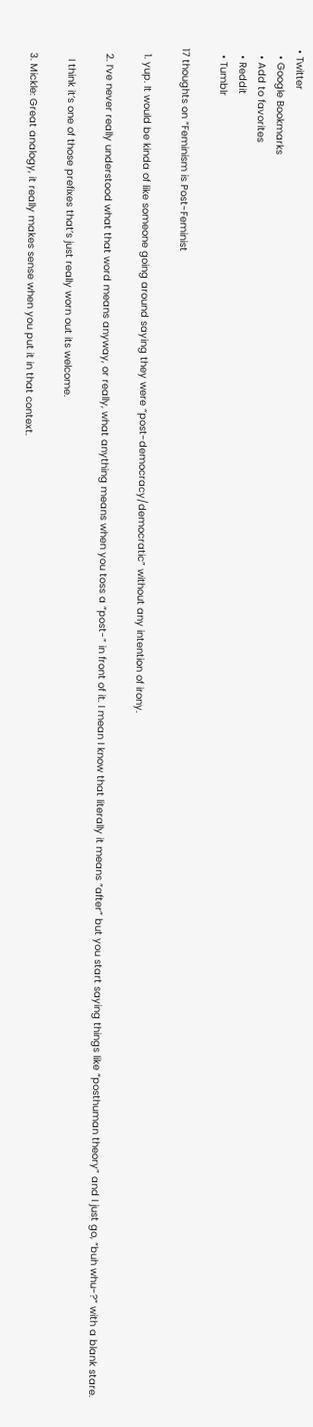• Twitter
  • Google Bookmarks
  • Add to favorites
  • Reddit
  • Tumblr

17 thoughts on “Feminism is Post-Feminist

  1. yup. It would be kinda of like someone going around saying they were “post-democracy/democratic” without any intention of irony.

  2. I’ve never really understood what that word means anyway, or really, what anything means when you toss a “post-” in front of it. I mean I know that literally it means “after” but you start saying things like “posthuman theory” and I just go, “buh whu-?” with a blank stare.

    I think it’s one of those prefixes that’s just really worn out its welcome.

  3. Mickle: Great analogy, it really makes sense when you put it in that context.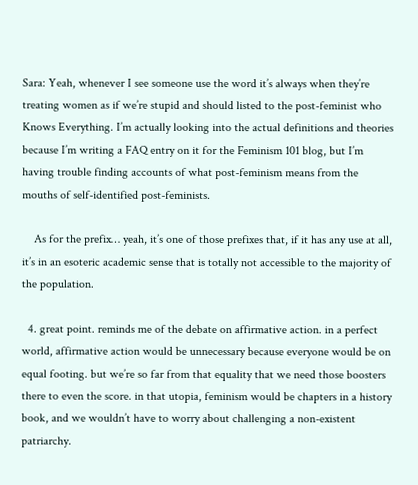Sara: Yeah, whenever I see someone use the word it’s always when they’re treating women as if we’re stupid and should listed to the post-feminist who Knows Everything. I’m actually looking into the actual definitions and theories because I’m writing a FAQ entry on it for the Feminism 101 blog, but I’m having trouble finding accounts of what post-feminism means from the mouths of self-identified post-feminists.

    As for the prefix… yeah, it’s one of those prefixes that, if it has any use at all, it’s in an esoteric academic sense that is totally not accessible to the majority of the population.

  4. great point. reminds me of the debate on affirmative action. in a perfect world, affirmative action would be unnecessary because everyone would be on equal footing. but we’re so far from that equality that we need those boosters there to even the score. in that utopia, feminism would be chapters in a history book, and we wouldn’t have to worry about challenging a non-existent patriarchy.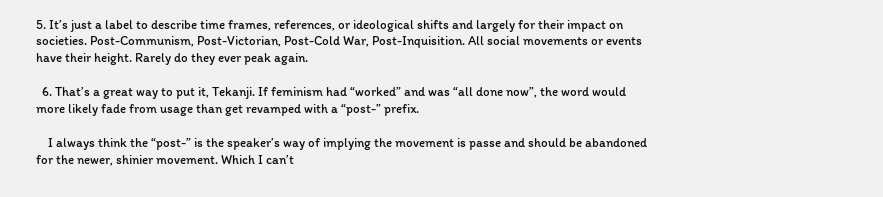5. It’s just a label to describe time frames, references, or ideological shifts and largely for their impact on societies. Post-Communism, Post-Victorian, Post-Cold War, Post-Inquisition. All social movements or events have their height. Rarely do they ever peak again.

  6. That’s a great way to put it, Tekanji. If feminism had “worked” and was “all done now”, the word would more likely fade from usage than get revamped with a “post-” prefix.

    I always think the “post-” is the speaker’s way of implying the movement is passe and should be abandoned for the newer, shinier movement. Which I can’t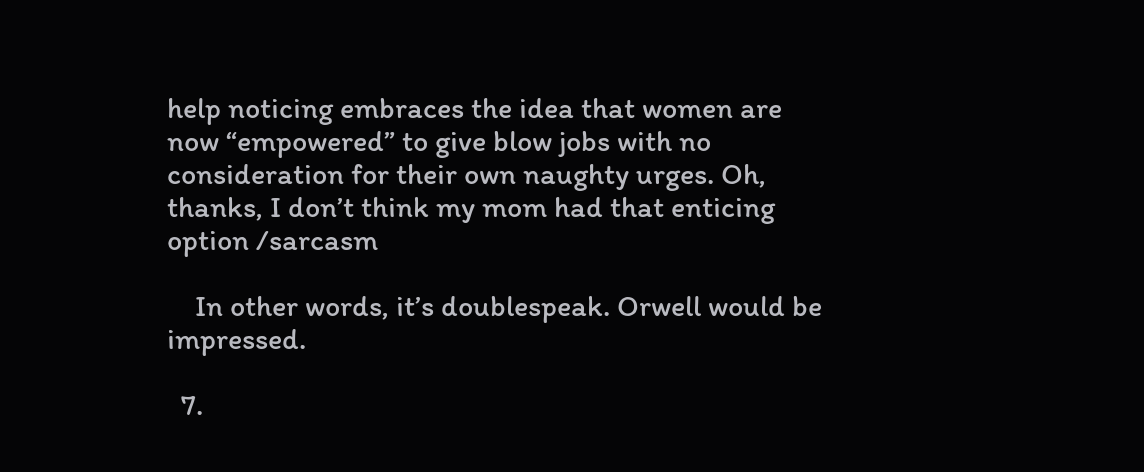help noticing embraces the idea that women are now “empowered” to give blow jobs with no consideration for their own naughty urges. Oh, thanks, I don’t think my mom had that enticing option /sarcasm

    In other words, it’s doublespeak. Orwell would be impressed.

  7.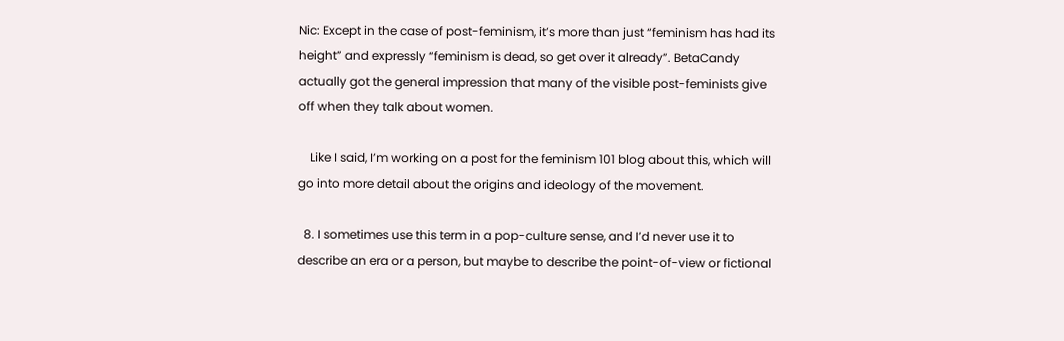Nic: Except in the case of post-feminism, it’s more than just “feminism has had its height” and expressly “feminism is dead, so get over it already”. BetaCandy actually got the general impression that many of the visible post-feminists give off when they talk about women.

    Like I said, I’m working on a post for the feminism 101 blog about this, which will go into more detail about the origins and ideology of the movement.

  8. I sometimes use this term in a pop-culture sense, and I’d never use it to describe an era or a person, but maybe to describe the point-of-view or fictional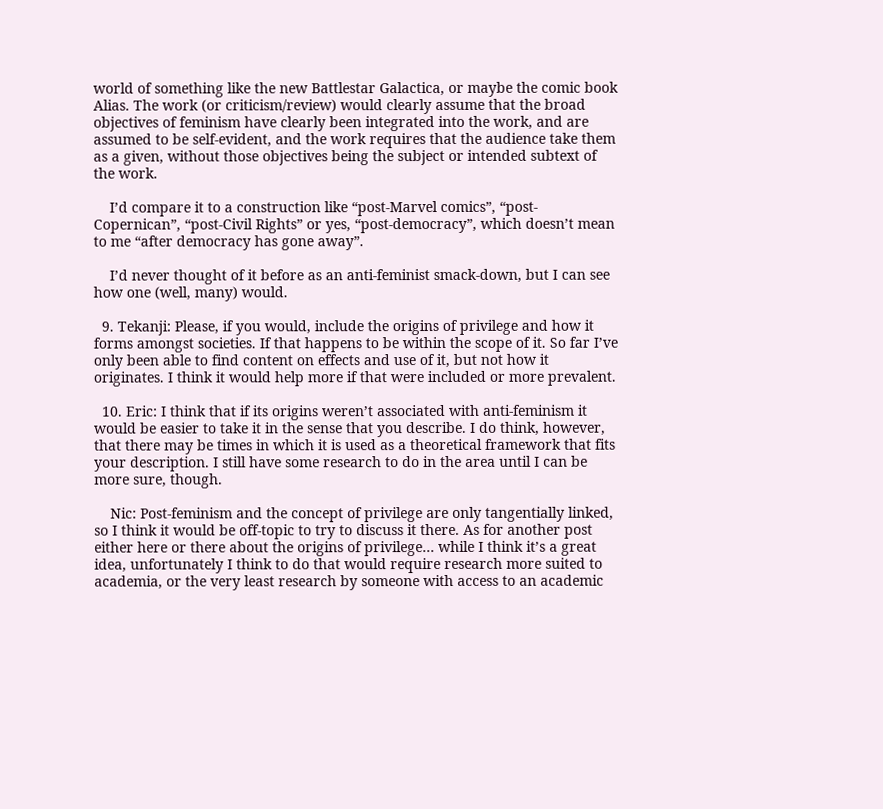world of something like the new Battlestar Galactica, or maybe the comic book Alias. The work (or criticism/review) would clearly assume that the broad objectives of feminism have clearly been integrated into the work, and are assumed to be self-evident, and the work requires that the audience take them as a given, without those objectives being the subject or intended subtext of the work.

    I’d compare it to a construction like “post-Marvel comics”, “post-Copernican”, “post-Civil Rights” or yes, “post-democracy”, which doesn’t mean to me “after democracy has gone away”.

    I’d never thought of it before as an anti-feminist smack-down, but I can see how one (well, many) would.

  9. Tekanji: Please, if you would, include the origins of privilege and how it forms amongst societies. If that happens to be within the scope of it. So far I’ve only been able to find content on effects and use of it, but not how it originates. I think it would help more if that were included or more prevalent.

  10. Eric: I think that if its origins weren’t associated with anti-feminism it would be easier to take it in the sense that you describe. I do think, however, that there may be times in which it is used as a theoretical framework that fits your description. I still have some research to do in the area until I can be more sure, though.

    Nic: Post-feminism and the concept of privilege are only tangentially linked, so I think it would be off-topic to try to discuss it there. As for another post either here or there about the origins of privilege… while I think it’s a great idea, unfortunately I think to do that would require research more suited to academia, or the very least research by someone with access to an academic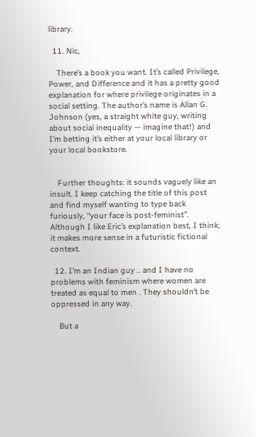library.

  11. Nic,

    There’s a book you want. It’s called Privilege, Power, and Difference and it has a pretty good explanation for where privilege originates in a social setting. The author’s name is Allan G. Johnson (yes, a straight white guy, writing about social inequality — imagine that!) and I’m betting it’s either at your local library or your local bookstore.


    Further thoughts: it sounds vaguely like an insult. I keep catching the title of this post and find myself wanting to type back furiously, “your face is post-feminist”. Although I like Eric’s explanation best, I think; it makes more sense in a futuristic fictional context.

  12. I’m an Indian guy .. and I have no problems with feminism where women are treated as equal to men . They shouldn’t be oppressed in any way.

    But a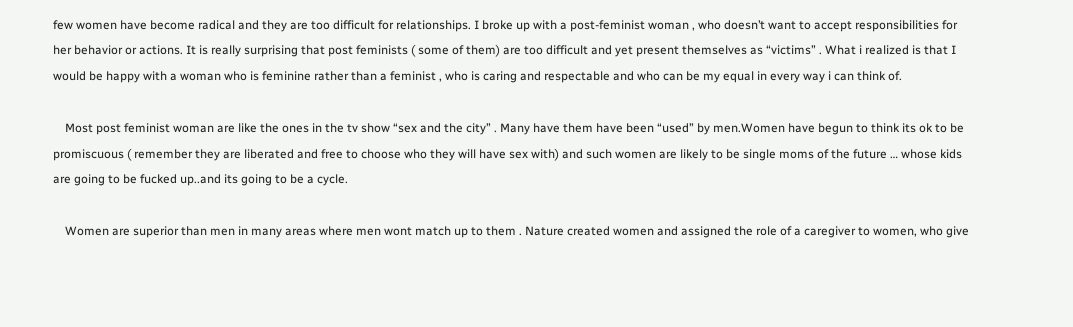few women have become radical and they are too difficult for relationships. I broke up with a post-feminist woman , who doesn’t want to accept responsibilities for her behavior or actions. It is really surprising that post feminists ( some of them) are too difficult and yet present themselves as “victims” . What i realized is that I would be happy with a woman who is feminine rather than a feminist , who is caring and respectable and who can be my equal in every way i can think of.

    Most post feminist woman are like the ones in the tv show “sex and the city” . Many have them have been “used” by men.Women have begun to think its ok to be promiscuous ( remember they are liberated and free to choose who they will have sex with) and such women are likely to be single moms of the future … whose kids are going to be fucked up..and its going to be a cycle.

    Women are superior than men in many areas where men wont match up to them . Nature created women and assigned the role of a caregiver to women, who give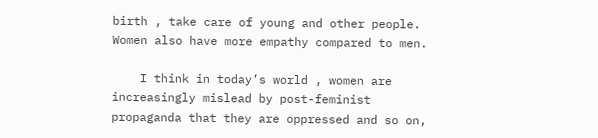birth , take care of young and other people. Women also have more empathy compared to men.

    I think in today’s world , women are increasingly mislead by post-feminist propaganda that they are oppressed and so on,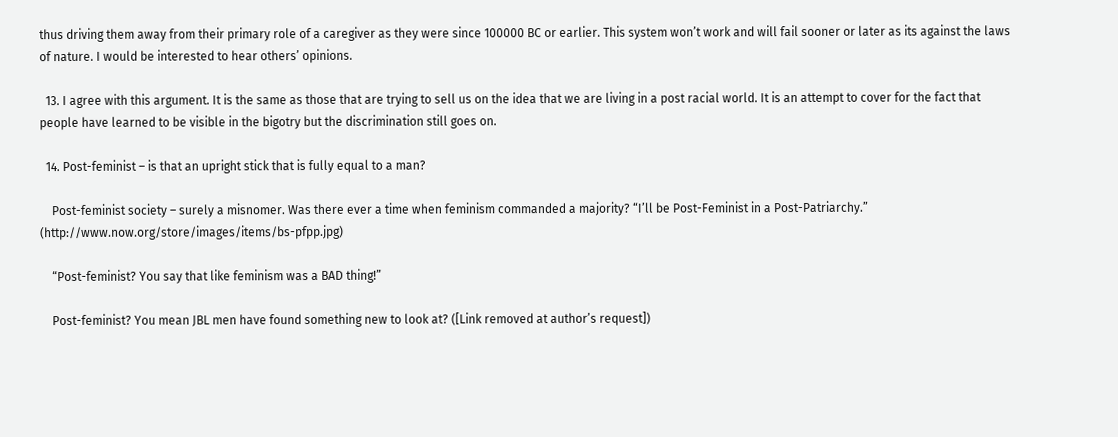thus driving them away from their primary role of a caregiver as they were since 100000 BC or earlier. This system won’t work and will fail sooner or later as its against the laws of nature. I would be interested to hear others’ opinions.

  13. I agree with this argument. It is the same as those that are trying to sell us on the idea that we are living in a post racial world. It is an attempt to cover for the fact that people have learned to be visible in the bigotry but the discrimination still goes on.

  14. Post-feminist – is that an upright stick that is fully equal to a man?

    Post-feminist society – surely a misnomer. Was there ever a time when feminism commanded a majority? “I’ll be Post-Feminist in a Post-Patriarchy.” (http://www.now.org/store/images/items/bs-pfpp.jpg)

    “Post-feminist? You say that like feminism was a BAD thing!”

    Post-feminist? You mean JBL men have found something new to look at? ([Link removed at author’s request])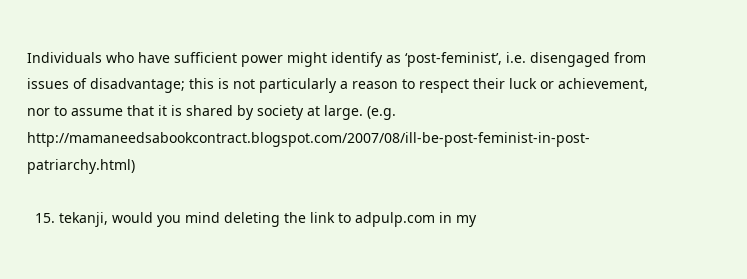Individuals who have sufficient power might identify as ‘post-feminist’, i.e. disengaged from issues of disadvantage; this is not particularly a reason to respect their luck or achievement, nor to assume that it is shared by society at large. (e.g. http://mamaneedsabookcontract.blogspot.com/2007/08/ill-be-post-feminist-in-post-patriarchy.html)

  15. tekanji, would you mind deleting the link to adpulp.com in my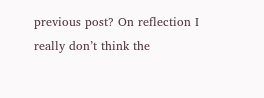previous post? On reflection I really don’t think the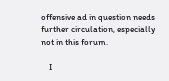offensive ad in question needs further circulation, especially not in this forum.

    I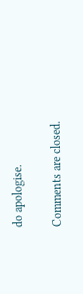do apologise.

Comments are closed.